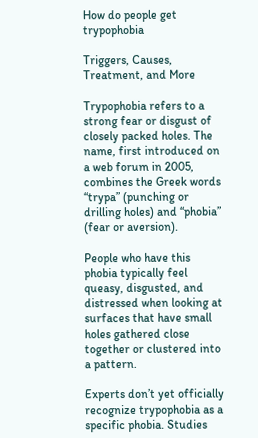How do people get trypophobia

Triggers, Causes, Treatment, and More

Trypophobia refers to a strong fear or disgust of closely packed holes. The name, first introduced on a web forum in 2005, combines the Greek words “trypa” (punching or drilling holes) and “phobia” (fear or aversion).

People who have this phobia typically feel queasy, disgusted, and distressed when looking at surfaces that have small holes gathered close together or clustered into a pattern.

Experts don’t yet officially recognize trypophobia as a specific phobia. Studies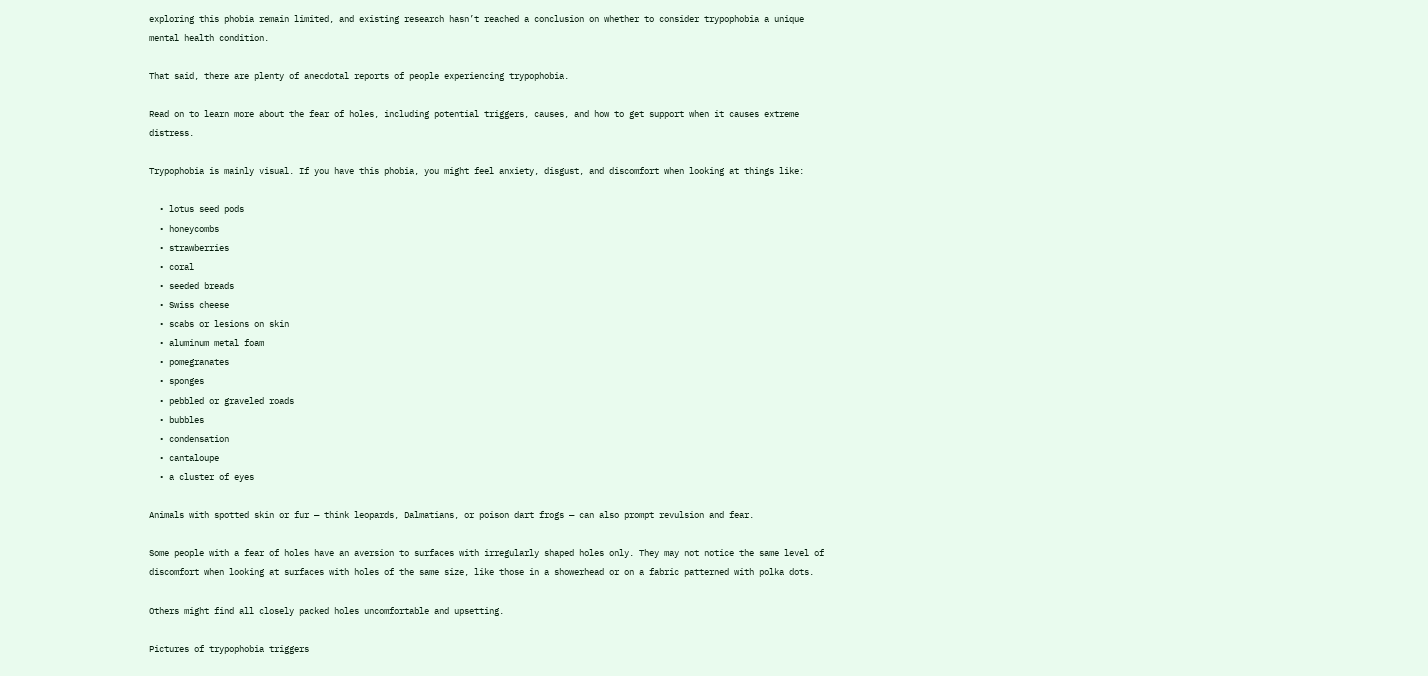exploring this phobia remain limited, and existing research hasn’t reached a conclusion on whether to consider trypophobia a unique mental health condition.

That said, there are plenty of anecdotal reports of people experiencing trypophobia.

Read on to learn more about the fear of holes, including potential triggers, causes, and how to get support when it causes extreme distress.

Trypophobia is mainly visual. If you have this phobia, you might feel anxiety, disgust, and discomfort when looking at things like:

  • lotus seed pods
  • honeycombs
  • strawberries
  • coral
  • seeded breads
  • Swiss cheese
  • scabs or lesions on skin
  • aluminum metal foam
  • pomegranates
  • sponges
  • pebbled or graveled roads
  • bubbles
  • condensation
  • cantaloupe
  • a cluster of eyes

Animals with spotted skin or fur — think leopards, Dalmatians, or poison dart frogs — can also prompt revulsion and fear.

Some people with a fear of holes have an aversion to surfaces with irregularly shaped holes only. They may not notice the same level of discomfort when looking at surfaces with holes of the same size, like those in a showerhead or on a fabric patterned with polka dots.

Others might find all closely packed holes uncomfortable and upsetting.

Pictures of trypophobia triggers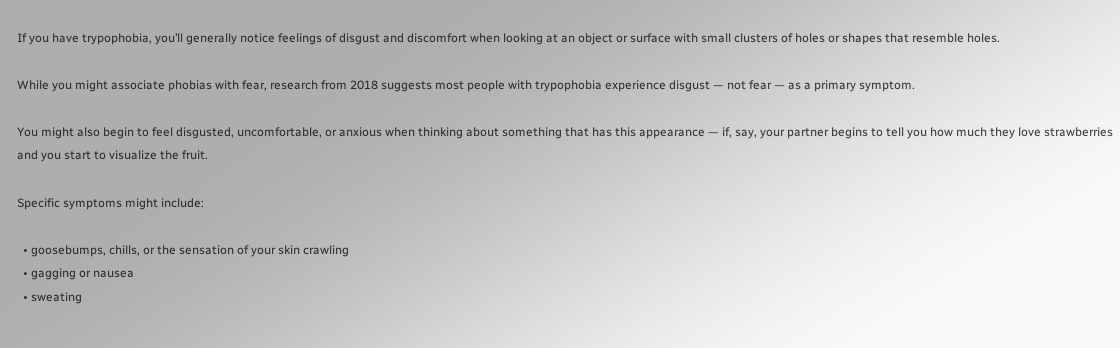If you have trypophobia, you’ll generally notice feelings of disgust and discomfort when looking at an object or surface with small clusters of holes or shapes that resemble holes.

While you might associate phobias with fear, research from 2018 suggests most people with trypophobia experience disgust — not fear — as a primary symptom.

You might also begin to feel disgusted, uncomfortable, or anxious when thinking about something that has this appearance — if, say, your partner begins to tell you how much they love strawberries and you start to visualize the fruit.

Specific symptoms might include:

  • goosebumps, chills, or the sensation of your skin crawling
  • gagging or nausea
  • sweating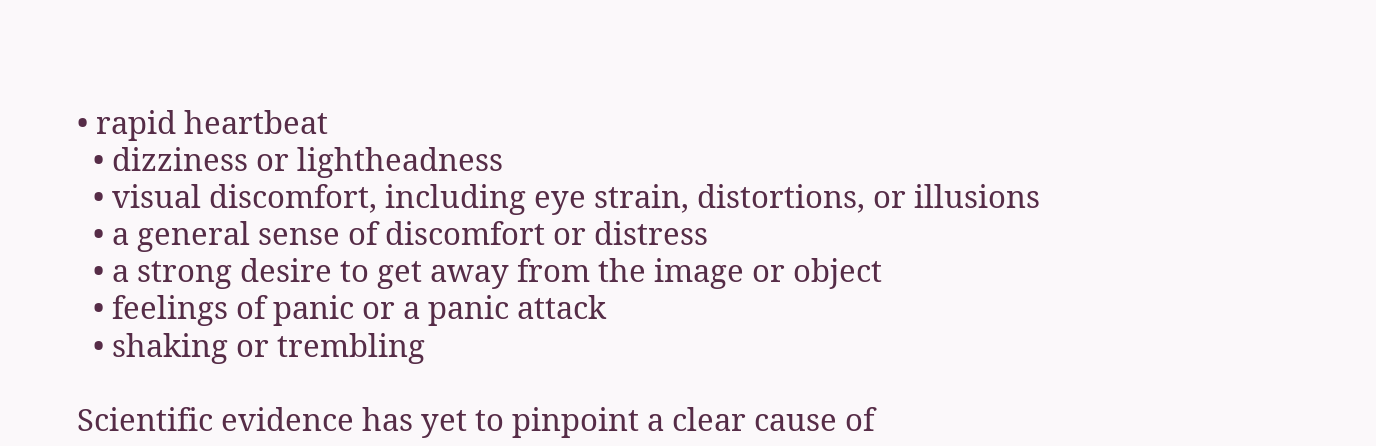• rapid heartbeat
  • dizziness or lightheadness
  • visual discomfort, including eye strain, distortions, or illusions
  • a general sense of discomfort or distress
  • a strong desire to get away from the image or object
  • feelings of panic or a panic attack
  • shaking or trembling

Scientific evidence has yet to pinpoint a clear cause of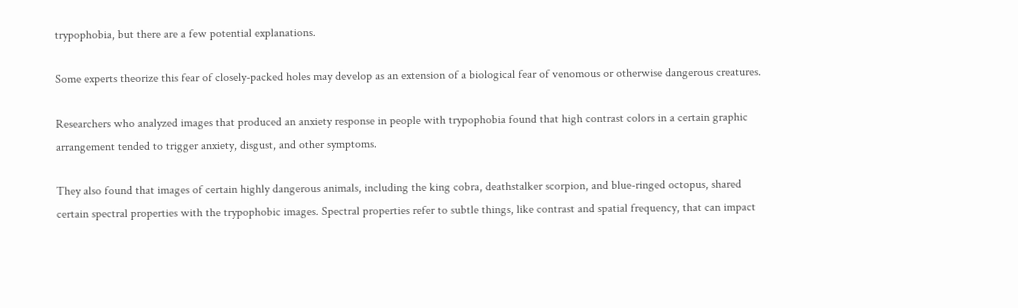trypophobia, but there are a few potential explanations.

Some experts theorize this fear of closely-packed holes may develop as an extension of a biological fear of venomous or otherwise dangerous creatures.

Researchers who analyzed images that produced an anxiety response in people with trypophobia found that high contrast colors in a certain graphic arrangement tended to trigger anxiety, disgust, and other symptoms.

They also found that images of certain highly dangerous animals, including the king cobra, deathstalker scorpion, and blue-ringed octopus, shared certain spectral properties with the trypophobic images. Spectral properties refer to subtle things, like contrast and spatial frequency, that can impact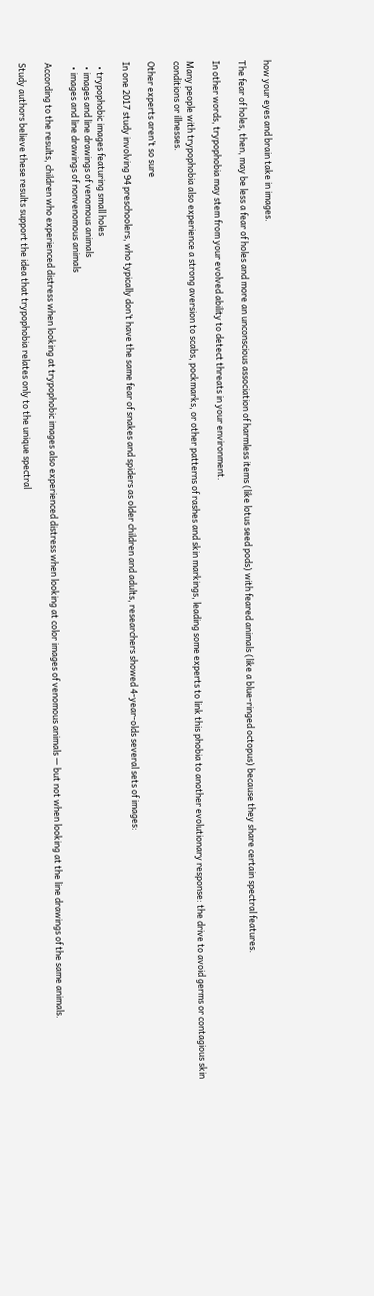how your eyes and brain take in images.

The fear of holes, then, may be less a fear of holes and more an unconscious association of harmless items (like lotus seed pods) with feared animals (like a blue-ringed octopus) because they share certain spectral features.

In other words, trypophobia may stem from your evolved ability to detect threats in your environment.

Many people with trypophobia also experience a strong aversion to scabs, pockmarks, or other patterns of rashes and skin markings, leading some experts to link this phobia to another evolutionary response: the drive to avoid germs or contagious skin conditions or illnesses.

Other experts aren’t so sure

In one 2017 study involving 94 preschoolers, who typically don’t have the same fear of snakes and spiders as older children and adults, researchers showed 4-year-olds several sets of images:

  • trypophobic images featuring small holes
  • images and line drawings of venomous animals
  • images and line drawings of nonvenomous animals

According to the results, children who experienced distress when looking at trypophobic images also experienced distress when looking at color images of venomous animals — but not when looking at the line drawings of the same animals.

Study authors believe these results support the idea that trypophobia relates only to the unique spectral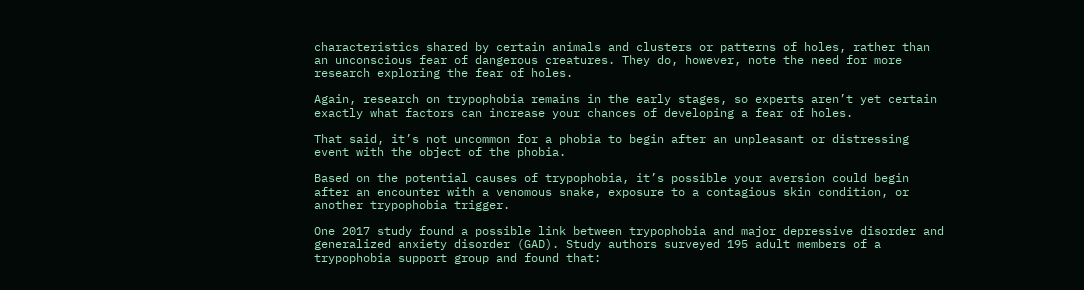characteristics shared by certain animals and clusters or patterns of holes, rather than an unconscious fear of dangerous creatures. They do, however, note the need for more research exploring the fear of holes.

Again, research on trypophobia remains in the early stages, so experts aren’t yet certain exactly what factors can increase your chances of developing a fear of holes.

That said, it’s not uncommon for a phobia to begin after an unpleasant or distressing event with the object of the phobia.

Based on the potential causes of trypophobia, it’s possible your aversion could begin after an encounter with a venomous snake, exposure to a contagious skin condition, or another trypophobia trigger.

One 2017 study found a possible link between trypophobia and major depressive disorder and generalized anxiety disorder (GAD). Study authors surveyed 195 adult members of a trypophobia support group and found that: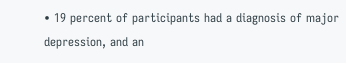• 19 percent of participants had a diagnosis of major depression, and an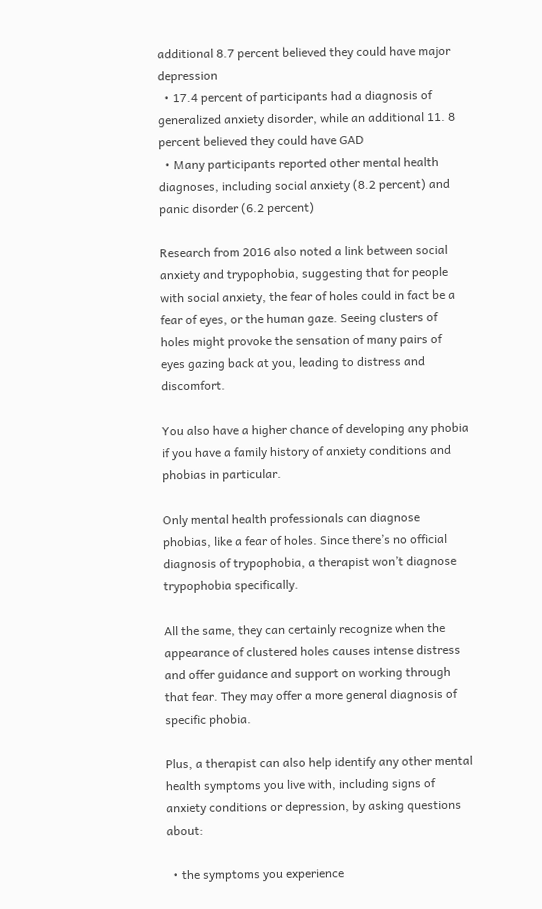additional 8.7 percent believed they could have major depression
  • 17.4 percent of participants had a diagnosis of generalized anxiety disorder, while an additional 11. 8 percent believed they could have GAD
  • Many participants reported other mental health diagnoses, including social anxiety (8.2 percent) and panic disorder (6.2 percent)

Research from 2016 also noted a link between social anxiety and trypophobia, suggesting that for people with social anxiety, the fear of holes could in fact be a fear of eyes, or the human gaze. Seeing clusters of holes might provoke the sensation of many pairs of eyes gazing back at you, leading to distress and discomfort.

You also have a higher chance of developing any phobia if you have a family history of anxiety conditions and phobias in particular.

Only mental health professionals can diagnose phobias, like a fear of holes. Since there’s no official diagnosis of trypophobia, a therapist won’t diagnose trypophobia specifically.

All the same, they can certainly recognize when the appearance of clustered holes causes intense distress and offer guidance and support on working through that fear. They may offer a more general diagnosis of specific phobia.

Plus, a therapist can also help identify any other mental health symptoms you live with, including signs of anxiety conditions or depression, by asking questions about:

  • the symptoms you experience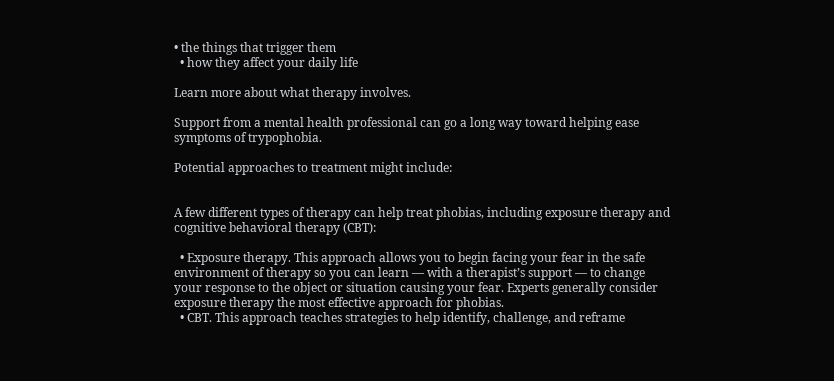• the things that trigger them
  • how they affect your daily life

Learn more about what therapy involves.

Support from a mental health professional can go a long way toward helping ease symptoms of trypophobia.

Potential approaches to treatment might include:


A few different types of therapy can help treat phobias, including exposure therapy and cognitive behavioral therapy (CBT):

  • Exposure therapy. This approach allows you to begin facing your fear in the safe environment of therapy so you can learn — with a therapist’s support — to change your response to the object or situation causing your fear. Experts generally consider exposure therapy the most effective approach for phobias.
  • CBT. This approach teaches strategies to help identify, challenge, and reframe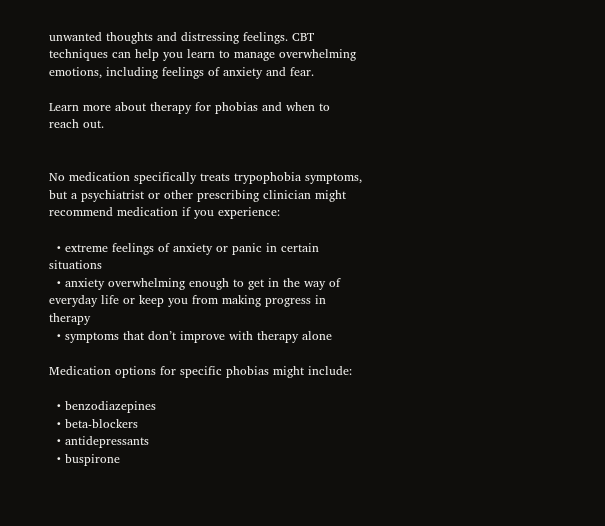unwanted thoughts and distressing feelings. CBT techniques can help you learn to manage overwhelming emotions, including feelings of anxiety and fear.

Learn more about therapy for phobias and when to reach out.


No medication specifically treats trypophobia symptoms, but a psychiatrist or other prescribing clinician might recommend medication if you experience:

  • extreme feelings of anxiety or panic in certain situations
  • anxiety overwhelming enough to get in the way of everyday life or keep you from making progress in therapy
  • symptoms that don’t improve with therapy alone

Medication options for specific phobias might include:

  • benzodiazepines
  • beta-blockers
  • antidepressants
  • buspirone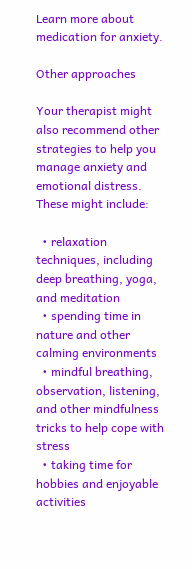Learn more about medication for anxiety.

Other approaches

Your therapist might also recommend other strategies to help you manage anxiety and emotional distress. These might include:

  • relaxation techniques, including deep breathing, yoga, and meditation
  • spending time in nature and other calming environments
  • mindful breathing, observation, listening, and other mindfulness tricks to help cope with stress
  • taking time for hobbies and enjoyable activities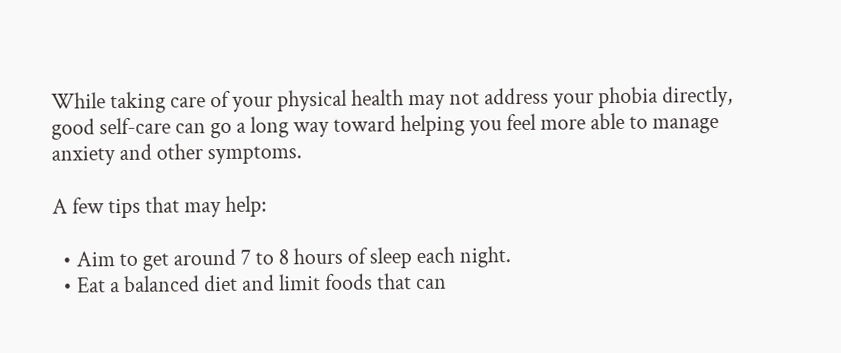While taking care of your physical health may not address your phobia directly, good self-care can go a long way toward helping you feel more able to manage anxiety and other symptoms.

A few tips that may help:

  • Aim to get around 7 to 8 hours of sleep each night.
  • Eat a balanced diet and limit foods that can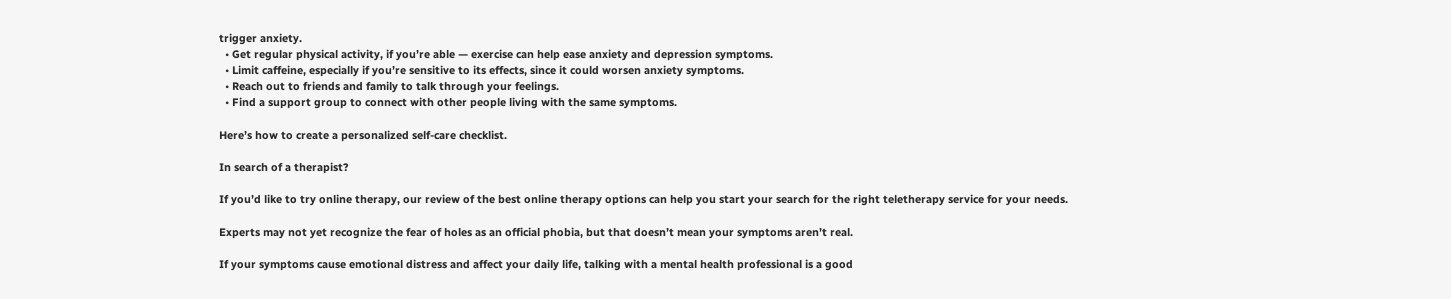trigger anxiety.
  • Get regular physical activity, if you’re able — exercise can help ease anxiety and depression symptoms.
  • Limit caffeine, especially if you’re sensitive to its effects, since it could worsen anxiety symptoms.
  • Reach out to friends and family to talk through your feelings.
  • Find a support group to connect with other people living with the same symptoms.

Here’s how to create a personalized self-care checklist.

In search of a therapist?

If you’d like to try online therapy, our review of the best online therapy options can help you start your search for the right teletherapy service for your needs.

Experts may not yet recognize the fear of holes as an official phobia, but that doesn’t mean your symptoms aren’t real.

If your symptoms cause emotional distress and affect your daily life, talking with a mental health professional is a good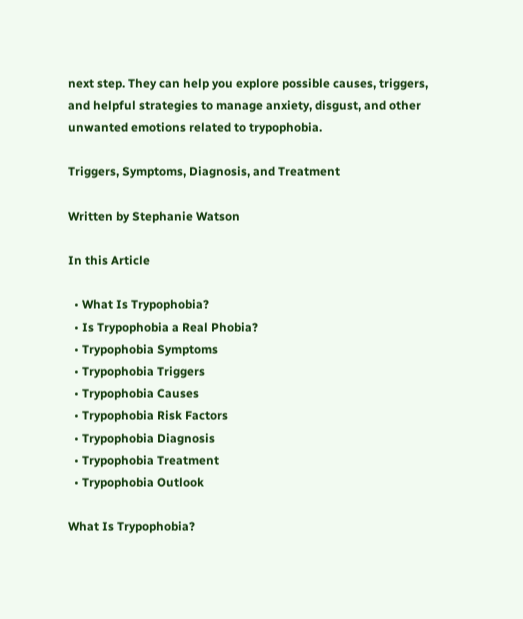next step. They can help you explore possible causes, triggers, and helpful strategies to manage anxiety, disgust, and other unwanted emotions related to trypophobia.

Triggers, Symptoms, Diagnosis, and Treatment

Written by Stephanie Watson

In this Article

  • What Is Trypophobia?
  • Is Trypophobia a Real Phobia?
  • Trypophobia Symptoms
  • Trypophobia Triggers
  • Trypophobia Causes
  • Trypophobia Risk Factors
  • Trypophobia Diagnosis
  • Trypophobia Treatment
  • Trypophobia Outlook

What Is Trypophobia?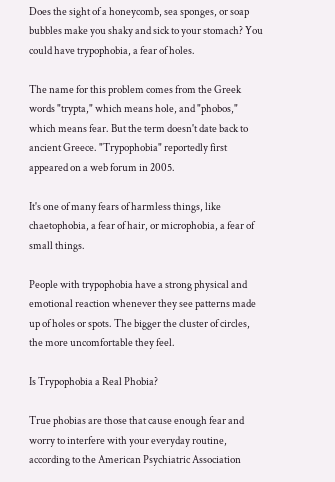Does the sight of a honeycomb, sea sponges, or soap bubbles make you shaky and sick to your stomach? You could have trypophobia, a fear of holes.

The name for this problem comes from the Greek words "trypta," which means hole, and "phobos," which means fear. But the term doesn't date back to ancient Greece. "Trypophobia" reportedly first appeared on a web forum in 2005.

It's one of many fears of harmless things, like chaetophobia, a fear of hair, or microphobia, a fear of small things.

People with trypophobia have a strong physical and emotional reaction whenever they see patterns made up of holes or spots. The bigger the cluster of circles, the more uncomfortable they feel.

Is Trypophobia a Real Phobia?

True phobias are those that cause enough fear and worry to interfere with your everyday routine, according to the American Psychiatric Association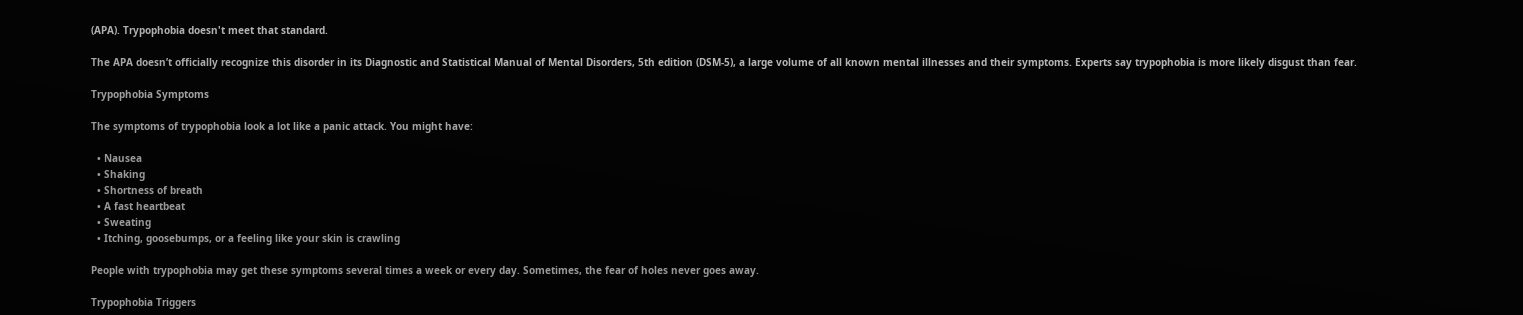(APA). Trypophobia doesn't meet that standard.

The APA doesn’t officially recognize this disorder in its Diagnostic and Statistical Manual of Mental Disorders, 5th edition (DSM-5), a large volume of all known mental illnesses and their symptoms. Experts say trypophobia is more likely disgust than fear.

Trypophobia Symptoms

The symptoms of trypophobia look a lot like a panic attack. You might have:

  • Nausea
  • Shaking
  • Shortness of breath
  • A fast heartbeat
  • Sweating
  • Itching, goosebumps, or a feeling like your skin is crawling

People with trypophobia may get these symptoms several times a week or every day. Sometimes, the fear of holes never goes away.

Trypophobia Triggers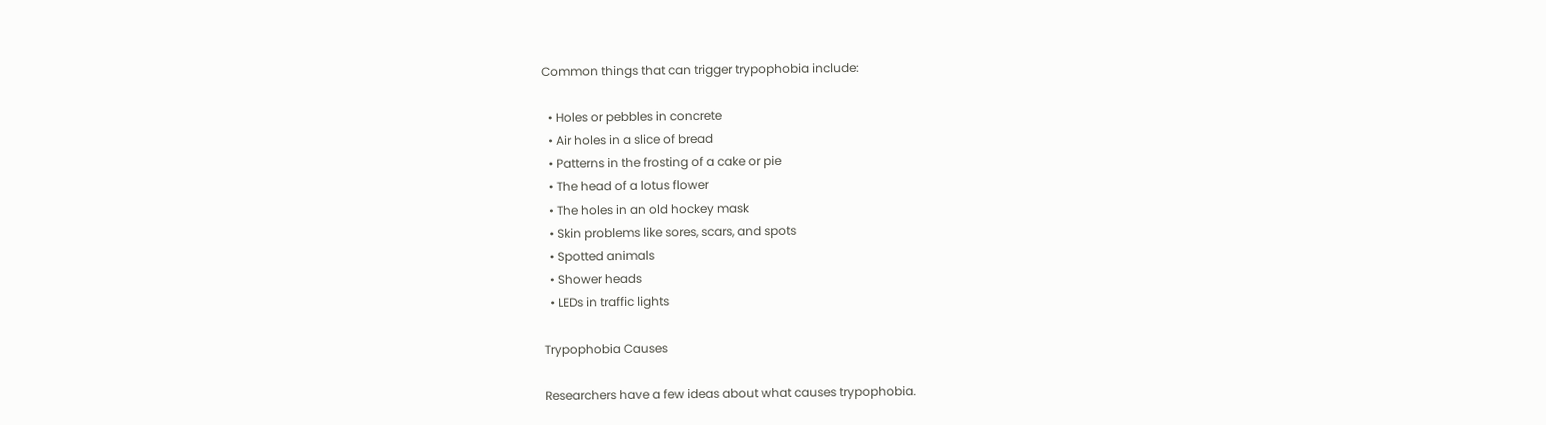Common things that can trigger trypophobia include:

  • Holes or pebbles in concrete
  • Air holes in a slice of bread
  • Patterns in the frosting of a cake or pie
  • The head of a lotus flower
  • The holes in an old hockey mask
  • Skin problems like sores, scars, and spots
  • Spotted animals
  • Shower heads
  • LEDs in traffic lights

Trypophobia Causes

Researchers have a few ideas about what causes trypophobia.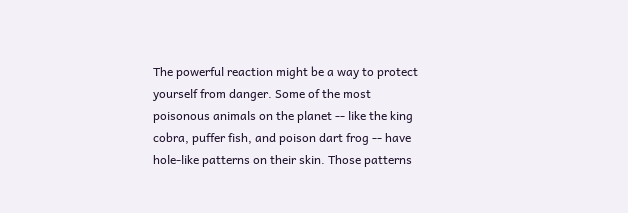The powerful reaction might be a way to protect yourself from danger. Some of the most poisonous animals on the planet -- like the king cobra, puffer fish, and poison dart frog -- have hole-like patterns on their skin. Those patterns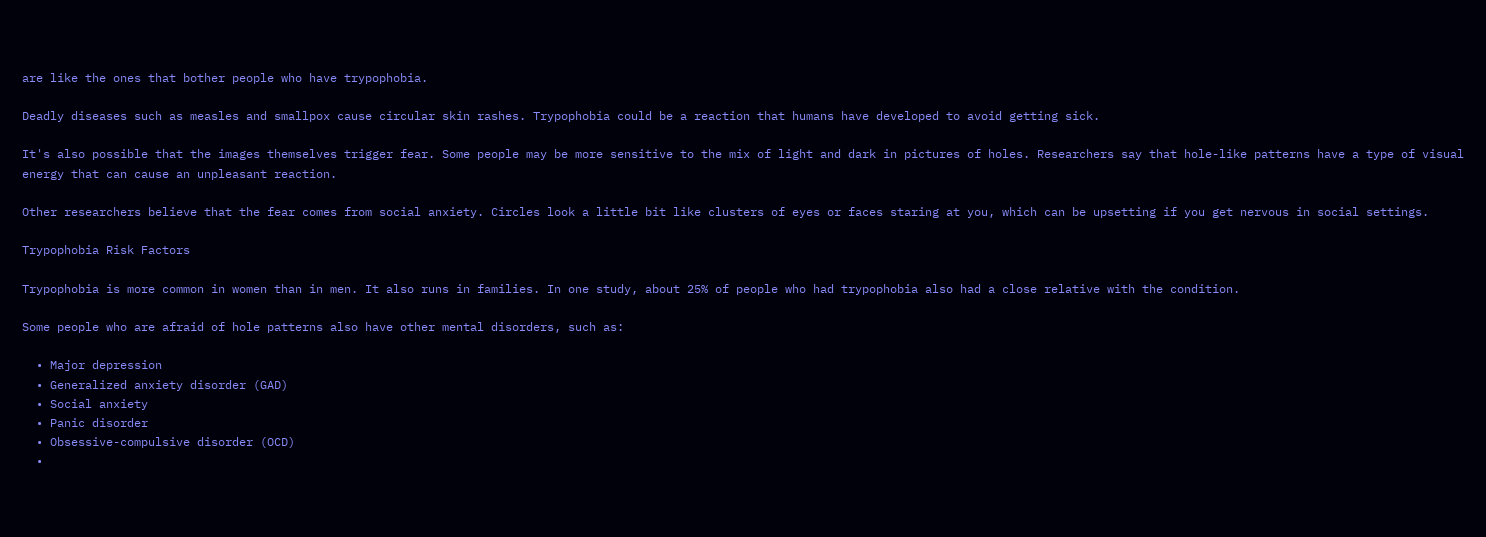are like the ones that bother people who have trypophobia.

Deadly diseases such as measles and smallpox cause circular skin rashes. Trypophobia could be a reaction that humans have developed to avoid getting sick.

It's also possible that the images themselves trigger fear. Some people may be more sensitive to the mix of light and dark in pictures of holes. Researchers say that hole-like patterns have a type of visual energy that can cause an unpleasant reaction.

Other researchers believe that the fear comes from social anxiety. Circles look a little bit like clusters of eyes or faces staring at you, which can be upsetting if you get nervous in social settings.

Trypophobia Risk Factors

Trypophobia is more common in women than in men. It also runs in families. In one study, about 25% of people who had trypophobia also had a close relative with the condition.

Some people who are afraid of hole patterns also have other mental disorders, such as:

  • Major depression
  • Generalized anxiety disorder (GAD)
  • Social anxiety
  • Panic disorder
  • Obsessive-compulsive disorder (OCD)
  •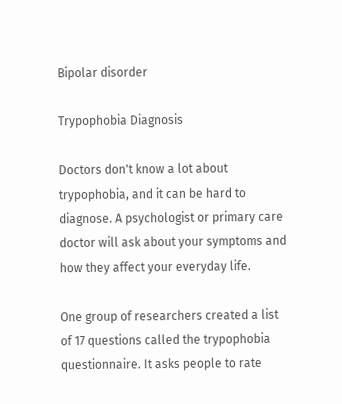Bipolar disorder

Trypophobia Diagnosis

Doctors don't know a lot about trypophobia, and it can be hard to diagnose. A psychologist or primary care doctor will ask about your symptoms and how they affect your everyday life.

One group of researchers created a list of 17 questions called the trypophobia questionnaire. It asks people to rate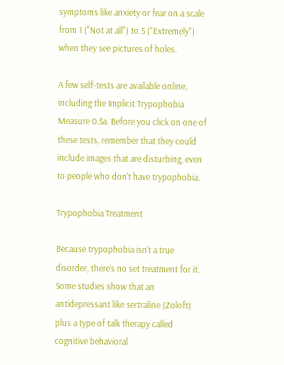symptoms like anxiety or fear on a scale from 1 ("Not at all") to 5 ("Extremely") when they see pictures of holes.

A few self-tests are available online, including the Implicit Trypophobia Measure 0.5a. Before you click on one of these tests, remember that they could include images that are disturbing, even to people who don't have trypophobia.

Trypophobia Treatment

Because trypophobia isn't a true disorder, there’s no set treatment for it. Some studies show that an antidepressant like sertraline (Zoloft) plus a type of talk therapy called cognitive behavioral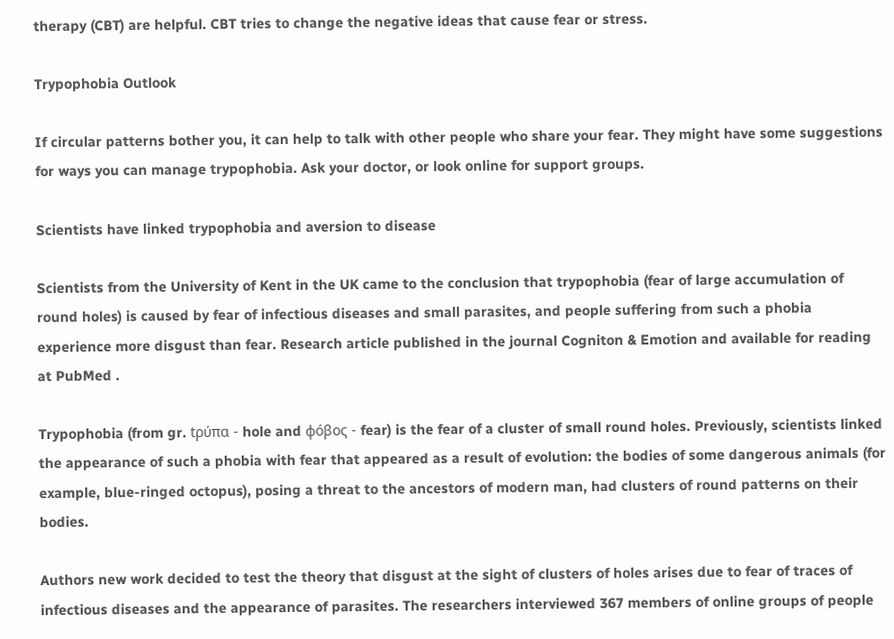therapy (CBT) are helpful. CBT tries to change the negative ideas that cause fear or stress.

Trypophobia Outlook

If circular patterns bother you, it can help to talk with other people who share your fear. They might have some suggestions for ways you can manage trypophobia. Ask your doctor, or look online for support groups.

Scientists have linked trypophobia and aversion to disease

Scientists from the University of Kent in the UK came to the conclusion that trypophobia (fear of large accumulation of round holes) is caused by fear of infectious diseases and small parasites, and people suffering from such a phobia experience more disgust than fear. Research article published in the journal Cogniton & Emotion and available for reading at PubMed .

Trypophobia (from gr. tρύπα - hole and φόβος - fear) is the fear of a cluster of small round holes. Previously, scientists linked the appearance of such a phobia with fear that appeared as a result of evolution: the bodies of some dangerous animals (for example, blue-ringed octopus), posing a threat to the ancestors of modern man, had clusters of round patterns on their bodies.

Authors new work decided to test the theory that disgust at the sight of clusters of holes arises due to fear of traces of infectious diseases and the appearance of parasites. The researchers interviewed 367 members of online groups of people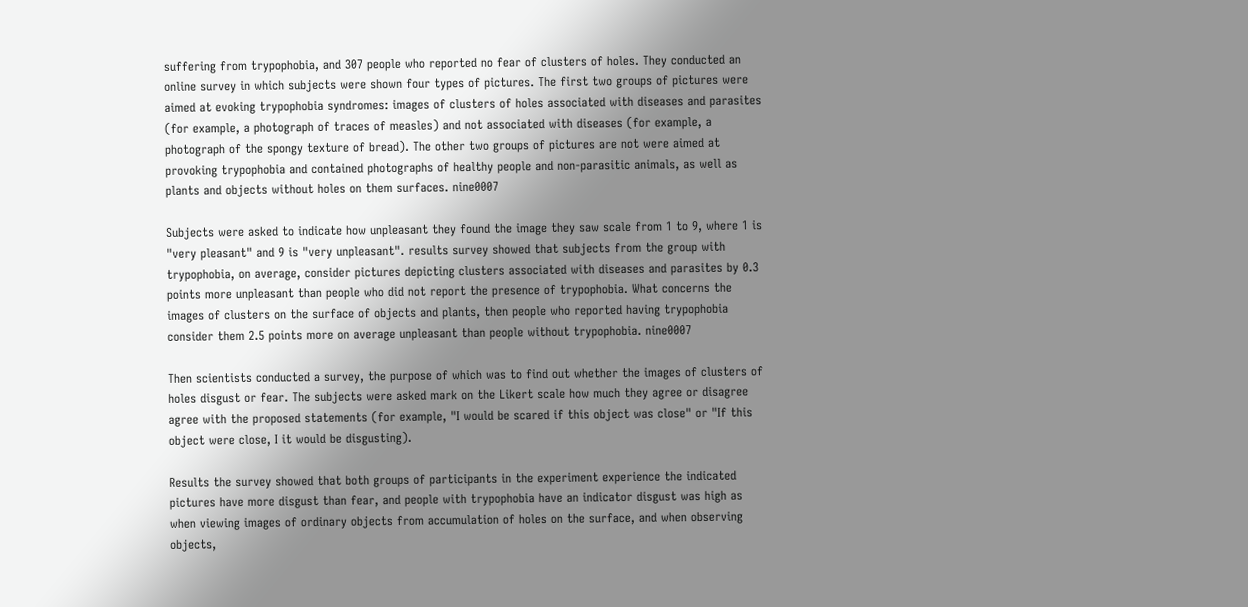suffering from trypophobia, and 307 people who reported no fear of clusters of holes. They conducted an online survey in which subjects were shown four types of pictures. The first two groups of pictures were aimed at evoking trypophobia syndromes: images of clusters of holes associated with diseases and parasites (for example, a photograph of traces of measles) and not associated with diseases (for example, a photograph of the spongy texture of bread). The other two groups of pictures are not were aimed at provoking trypophobia and contained photographs of healthy people and non-parasitic animals, as well as plants and objects without holes on them surfaces. nine0007

Subjects were asked to indicate how unpleasant they found the image they saw scale from 1 to 9, where 1 is "very pleasant" and 9 is "very unpleasant". results survey showed that subjects from the group with trypophobia, on average, consider pictures depicting clusters associated with diseases and parasites by 0.3 points more unpleasant than people who did not report the presence of trypophobia. What concerns the images of clusters on the surface of objects and plants, then people who reported having trypophobia consider them 2.5 points more on average unpleasant than people without trypophobia. nine0007

Then scientists conducted a survey, the purpose of which was to find out whether the images of clusters of holes disgust or fear. The subjects were asked mark on the Likert scale how much they agree or disagree agree with the proposed statements (for example, "I would be scared if this object was close" or "If this object were close, I it would be disgusting).

Results the survey showed that both groups of participants in the experiment experience the indicated pictures have more disgust than fear, and people with trypophobia have an indicator disgust was high as when viewing images of ordinary objects from accumulation of holes on the surface, and when observing objects,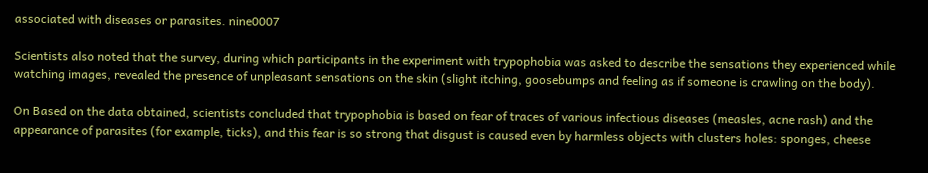associated with diseases or parasites. nine0007

Scientists also noted that the survey, during which participants in the experiment with trypophobia was asked to describe the sensations they experienced while watching images, revealed the presence of unpleasant sensations on the skin (slight itching, goosebumps and feeling as if someone is crawling on the body).

On Based on the data obtained, scientists concluded that trypophobia is based on fear of traces of various infectious diseases (measles, acne rash) and the appearance of parasites (for example, ticks), and this fear is so strong that disgust is caused even by harmless objects with clusters holes: sponges, cheese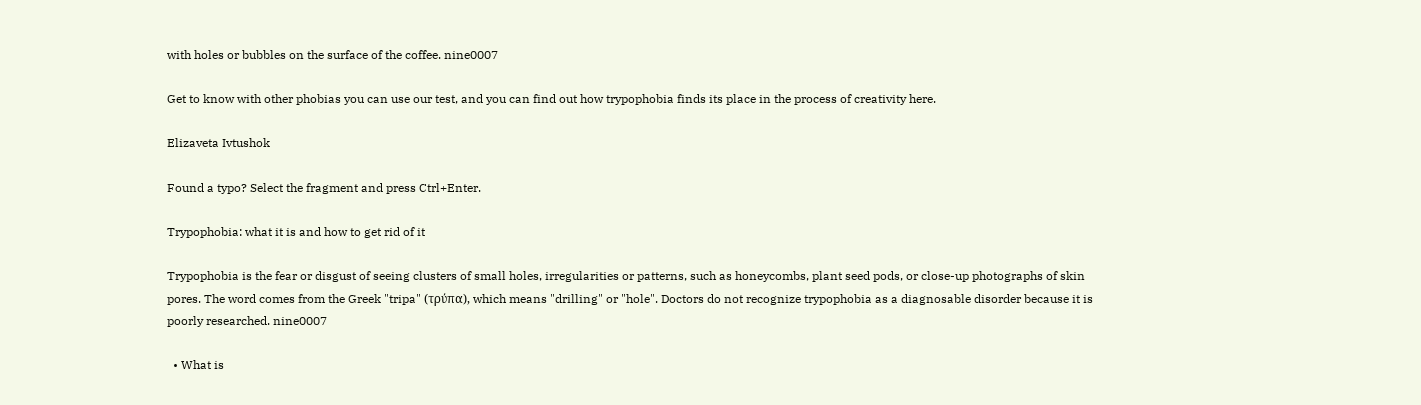with holes or bubbles on the surface of the coffee. nine0007

Get to know with other phobias you can use our test, and you can find out how trypophobia finds its place in the process of creativity here.

Elizaveta Ivtushok

Found a typo? Select the fragment and press Ctrl+Enter.

Trypophobia: what it is and how to get rid of it

Trypophobia is the fear or disgust of seeing clusters of small holes, irregularities or patterns, such as honeycombs, plant seed pods, or close-up photographs of skin pores. The word comes from the Greek "tripa" (τρύπα), which means "drilling" or "hole". Doctors do not recognize trypophobia as a diagnosable disorder because it is poorly researched. nine0007

  • What is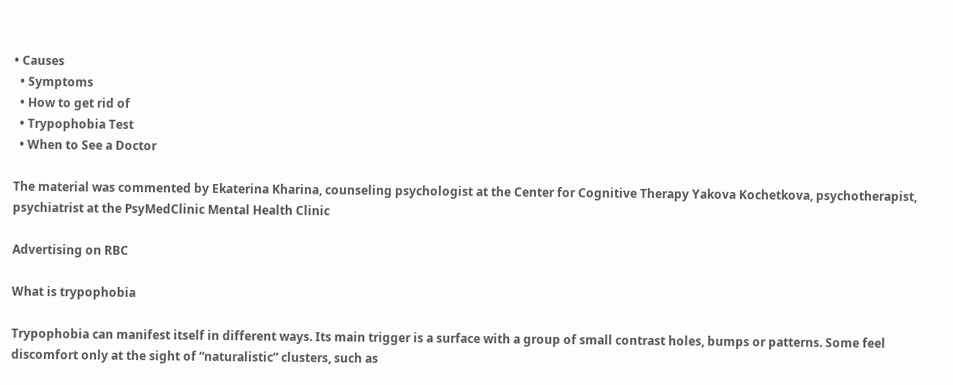• Causes
  • Symptoms
  • How to get rid of
  • Trypophobia Test
  • When to See a Doctor

The material was commented by Ekaterina Kharina, counseling psychologist at the Center for Cognitive Therapy Yakova Kochetkova, psychotherapist, psychiatrist at the PsyMedClinic Mental Health Clinic

Advertising on RBC

What is trypophobia

Trypophobia can manifest itself in different ways. Its main trigger is a surface with a group of small contrast holes, bumps or patterns. Some feel discomfort only at the sight of “naturalistic” clusters, such as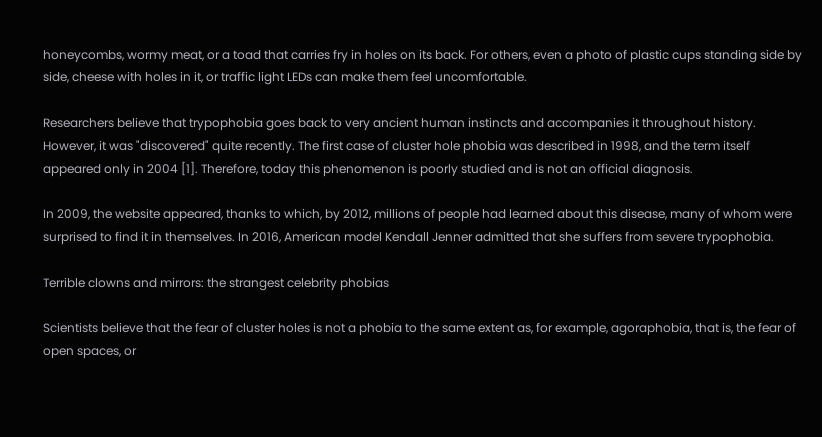honeycombs, wormy meat, or a toad that carries fry in holes on its back. For others, even a photo of plastic cups standing side by side, cheese with holes in it, or traffic light LEDs can make them feel uncomfortable.

Researchers believe that trypophobia goes back to very ancient human instincts and accompanies it throughout history. However, it was "discovered" quite recently. The first case of cluster hole phobia was described in 1998, and the term itself appeared only in 2004 [1]. Therefore, today this phenomenon is poorly studied and is not an official diagnosis.

In 2009, the website appeared, thanks to which, by 2012, millions of people had learned about this disease, many of whom were surprised to find it in themselves. In 2016, American model Kendall Jenner admitted that she suffers from severe trypophobia.

Terrible clowns and mirrors: the strangest celebrity phobias

Scientists believe that the fear of cluster holes is not a phobia to the same extent as, for example, agoraphobia, that is, the fear of open spaces, or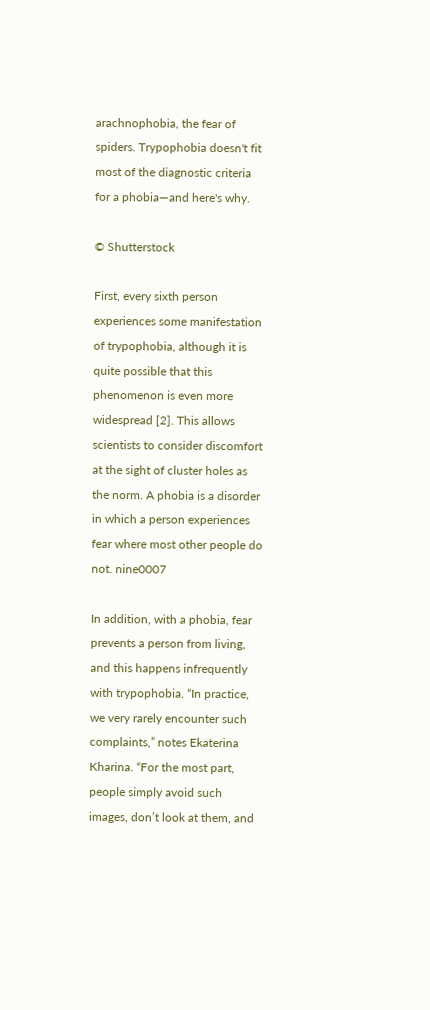arachnophobia, the fear of spiders. Trypophobia doesn't fit most of the diagnostic criteria for a phobia—and here's why.

© Shutterstock

First, every sixth person experiences some manifestation of trypophobia, although it is quite possible that this phenomenon is even more widespread [2]. This allows scientists to consider discomfort at the sight of cluster holes as the norm. A phobia is a disorder in which a person experiences fear where most other people do not. nine0007

In addition, with a phobia, fear prevents a person from living, and this happens infrequently with trypophobia. “In practice, we very rarely encounter such complaints,” notes Ekaterina Kharina. “For the most part, people simply avoid such images, don’t look at them, and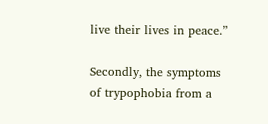live their lives in peace.”

Secondly, the symptoms of trypophobia from a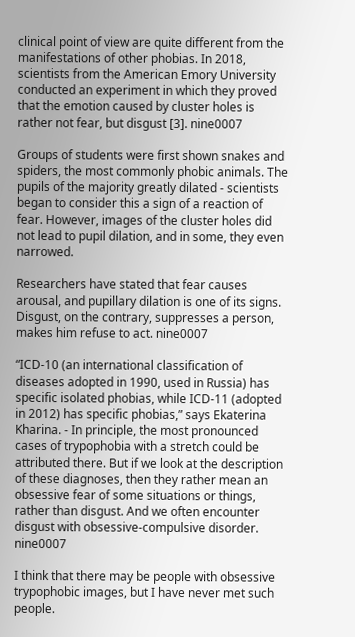clinical point of view are quite different from the manifestations of other phobias. In 2018, scientists from the American Emory University conducted an experiment in which they proved that the emotion caused by cluster holes is rather not fear, but disgust [3]. nine0007

Groups of students were first shown snakes and spiders, the most commonly phobic animals. The pupils of the majority greatly dilated - scientists began to consider this a sign of a reaction of fear. However, images of the cluster holes did not lead to pupil dilation, and in some, they even narrowed.

Researchers have stated that fear causes arousal, and pupillary dilation is one of its signs. Disgust, on the contrary, suppresses a person, makes him refuse to act. nine0007

“ICD-10 (an international classification of diseases adopted in 1990, used in Russia) has specific isolated phobias, while ICD-11 (adopted in 2012) has specific phobias,” says Ekaterina Kharina. - In principle, the most pronounced cases of trypophobia with a stretch could be attributed there. But if we look at the description of these diagnoses, then they rather mean an obsessive fear of some situations or things, rather than disgust. And we often encounter disgust with obsessive-compulsive disorder. nine0007

I think that there may be people with obsessive trypophobic images, but I have never met such people.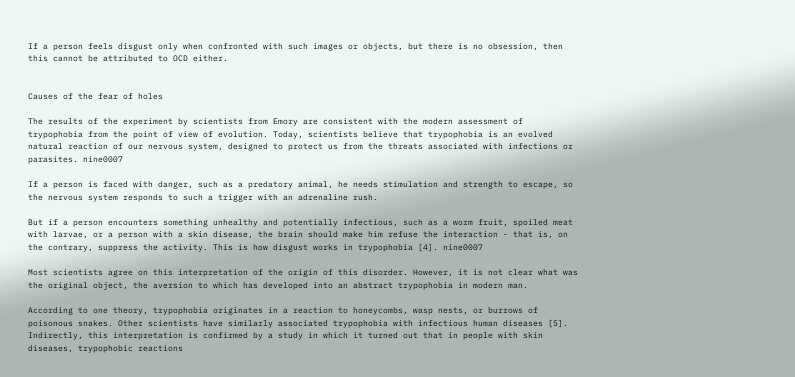If a person feels disgust only when confronted with such images or objects, but there is no obsession, then this cannot be attributed to OCD either.


Causes of the fear of holes

The results of the experiment by scientists from Emory are consistent with the modern assessment of trypophobia from the point of view of evolution. Today, scientists believe that trypophobia is an evolved natural reaction of our nervous system, designed to protect us from the threats associated with infections or parasites. nine0007

If a person is faced with danger, such as a predatory animal, he needs stimulation and strength to escape, so the nervous system responds to such a trigger with an adrenaline rush.

But if a person encounters something unhealthy and potentially infectious, such as a worm fruit, spoiled meat with larvae, or a person with a skin disease, the brain should make him refuse the interaction - that is, on the contrary, suppress the activity. This is how disgust works in trypophobia [4]. nine0007

Most scientists agree on this interpretation of the origin of this disorder. However, it is not clear what was the original object, the aversion to which has developed into an abstract trypophobia in modern man.

According to one theory, trypophobia originates in a reaction to honeycombs, wasp nests, or burrows of poisonous snakes. Other scientists have similarly associated trypophobia with infectious human diseases [5]. Indirectly, this interpretation is confirmed by a study in which it turned out that in people with skin diseases, trypophobic reactions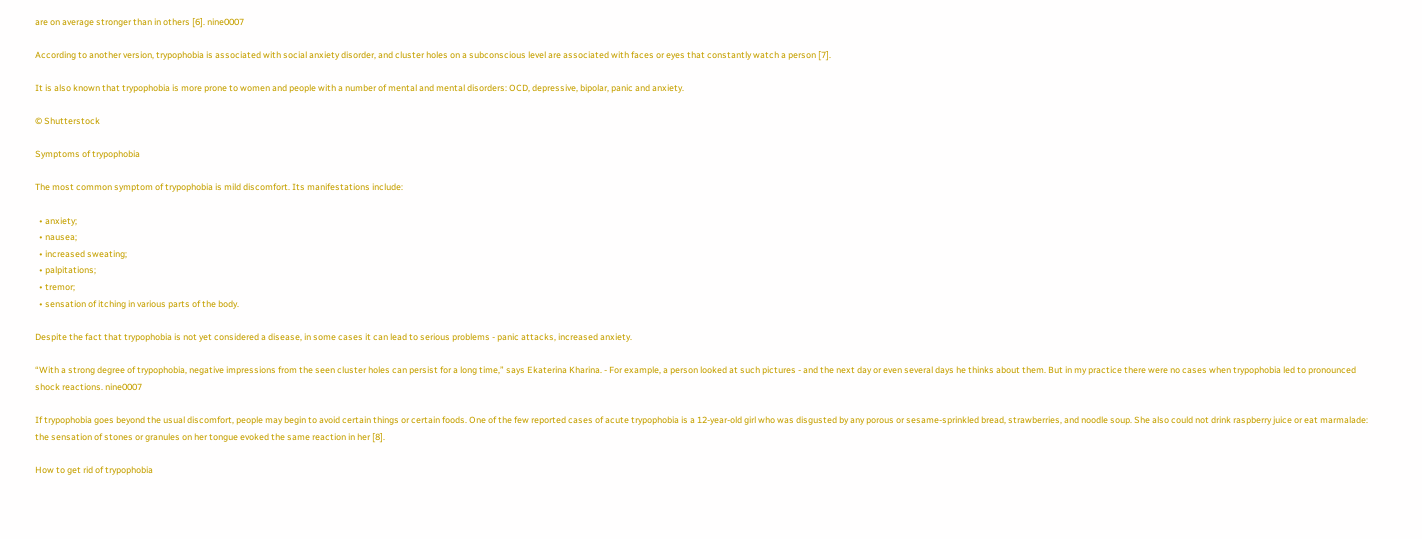are on average stronger than in others [6]. nine0007

According to another version, trypophobia is associated with social anxiety disorder, and cluster holes on a subconscious level are associated with faces or eyes that constantly watch a person [7].

It is also known that trypophobia is more prone to women and people with a number of mental and mental disorders: OCD, depressive, bipolar, panic and anxiety.

© Shutterstock

Symptoms of trypophobia

The most common symptom of trypophobia is mild discomfort. Its manifestations include:

  • anxiety;
  • nausea;
  • increased sweating;
  • palpitations;
  • tremor;
  • sensation of itching in various parts of the body.

Despite the fact that trypophobia is not yet considered a disease, in some cases it can lead to serious problems - panic attacks, increased anxiety.

“With a strong degree of trypophobia, negative impressions from the seen cluster holes can persist for a long time,” says Ekaterina Kharina. - For example, a person looked at such pictures - and the next day or even several days he thinks about them. But in my practice there were no cases when trypophobia led to pronounced shock reactions. nine0007

If trypophobia goes beyond the usual discomfort, people may begin to avoid certain things or certain foods. One of the few reported cases of acute trypophobia is a 12-year-old girl who was disgusted by any porous or sesame-sprinkled bread, strawberries, and noodle soup. She also could not drink raspberry juice or eat marmalade: the sensation of stones or granules on her tongue evoked the same reaction in her [8].

How to get rid of trypophobia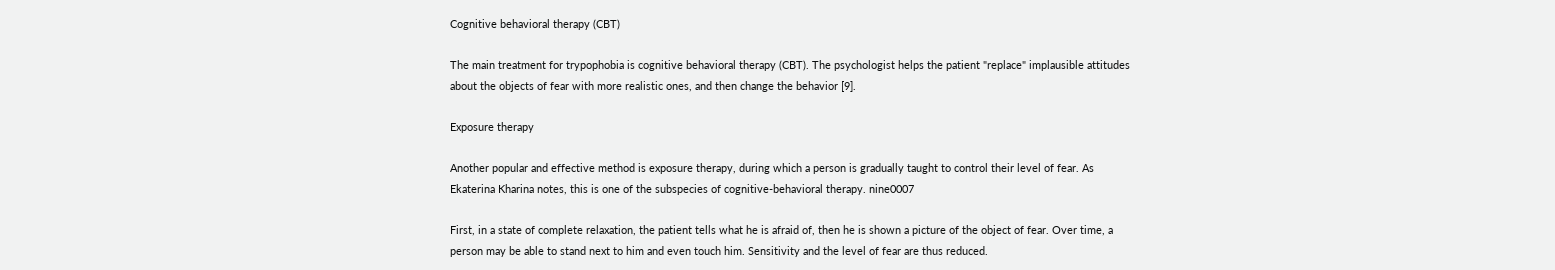Cognitive behavioral therapy (CBT)

The main treatment for trypophobia is cognitive behavioral therapy (CBT). The psychologist helps the patient "replace" implausible attitudes about the objects of fear with more realistic ones, and then change the behavior [9].

Exposure therapy

Another popular and effective method is exposure therapy, during which a person is gradually taught to control their level of fear. As Ekaterina Kharina notes, this is one of the subspecies of cognitive-behavioral therapy. nine0007

First, in a state of complete relaxation, the patient tells what he is afraid of, then he is shown a picture of the object of fear. Over time, a person may be able to stand next to him and even touch him. Sensitivity and the level of fear are thus reduced.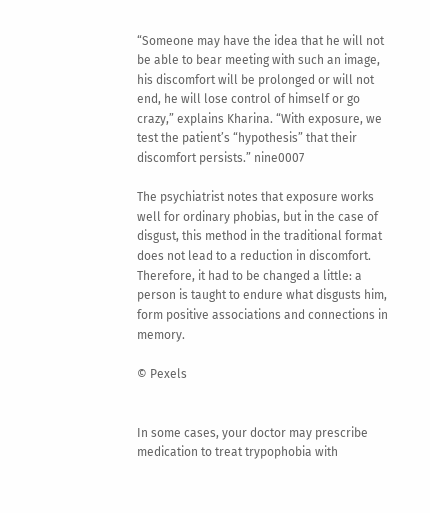“Someone may have the idea that he will not be able to bear meeting with such an image, his discomfort will be prolonged or will not end, he will lose control of himself or go crazy,” explains Kharina. “With exposure, we test the patient’s “hypothesis” that their discomfort persists.” nine0007

The psychiatrist notes that exposure works well for ordinary phobias, but in the case of disgust, this method in the traditional format does not lead to a reduction in discomfort. Therefore, it had to be changed a little: a person is taught to endure what disgusts him, form positive associations and connections in memory.

© Pexels


In some cases, your doctor may prescribe medication to treat trypophobia with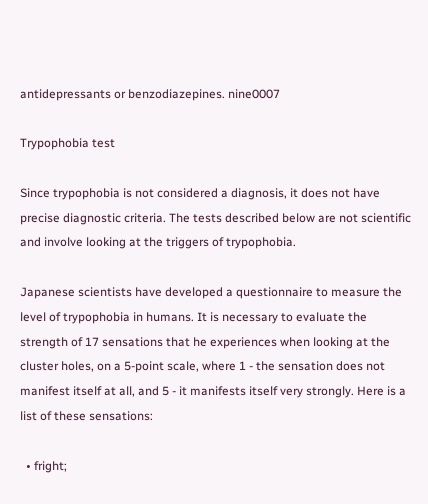antidepressants or benzodiazepines. nine0007

Trypophobia test

Since trypophobia is not considered a diagnosis, it does not have precise diagnostic criteria. The tests described below are not scientific and involve looking at the triggers of trypophobia.

Japanese scientists have developed a questionnaire to measure the level of trypophobia in humans. It is necessary to evaluate the strength of 17 sensations that he experiences when looking at the cluster holes, on a 5-point scale, where 1 - the sensation does not manifest itself at all, and 5 - it manifests itself very strongly. Here is a list of these sensations:

  • fright;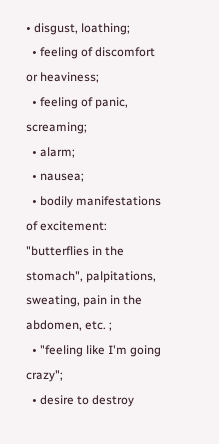• disgust, loathing;
  • feeling of discomfort or heaviness;
  • feeling of panic, screaming;
  • alarm;
  • nausea;
  • bodily manifestations of excitement: "butterflies in the stomach", palpitations, sweating, pain in the abdomen, etc. ;
  • "feeling like I'm going crazy";
  • desire to destroy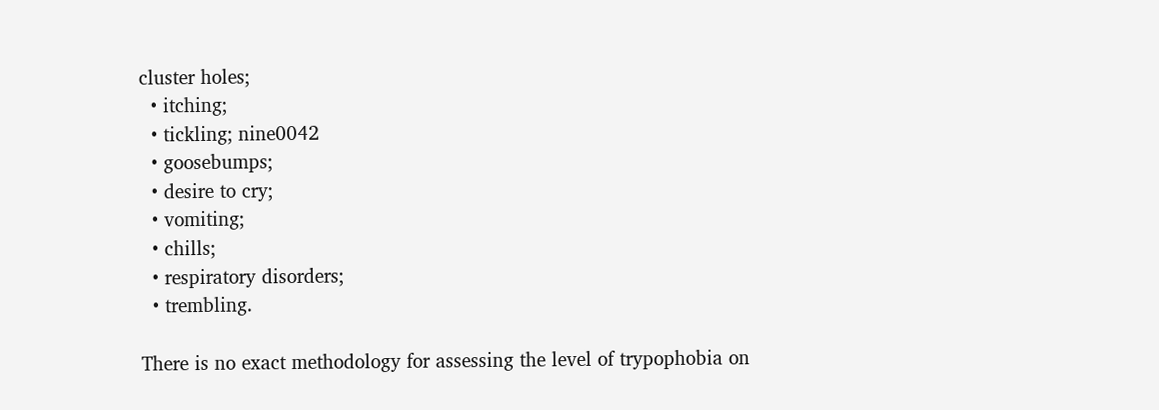cluster holes;
  • itching;
  • tickling; nine0042
  • goosebumps;
  • desire to cry;
  • vomiting;
  • chills;
  • respiratory disorders;
  • trembling.

There is no exact methodology for assessing the level of trypophobia on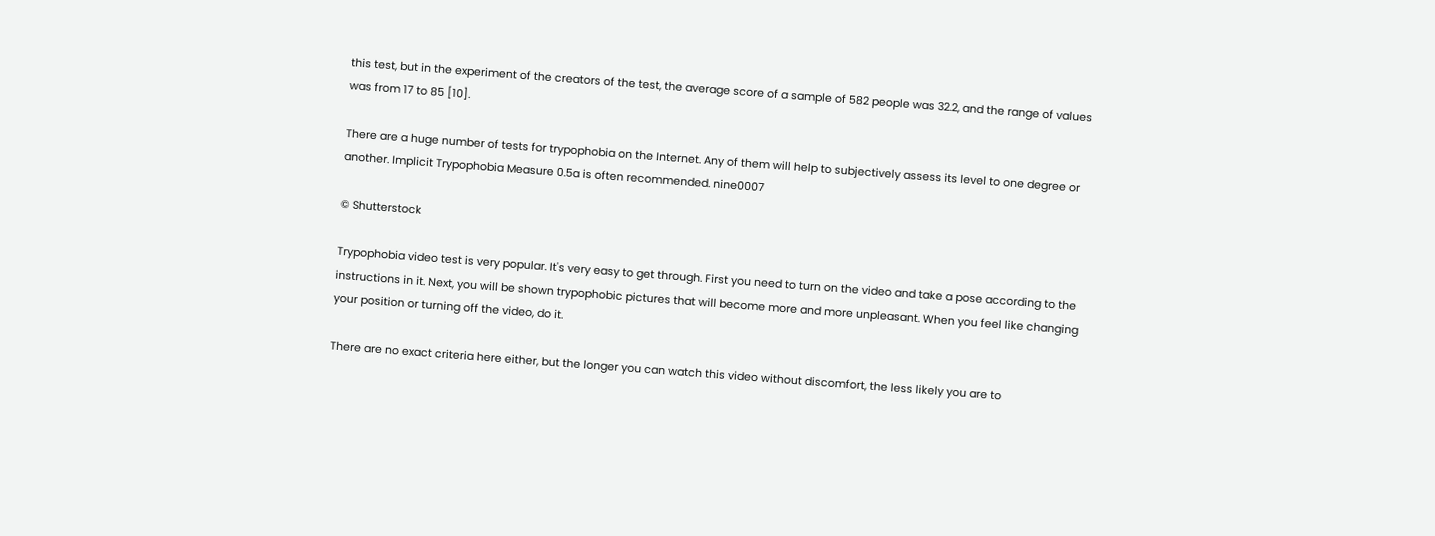this test, but in the experiment of the creators of the test, the average score of a sample of 582 people was 32.2, and the range of values was from 17 to 85 [10].

There are a huge number of tests for trypophobia on the Internet. Any of them will help to subjectively assess its level to one degree or another. Implicit Trypophobia Measure 0.5a is often recommended. nine0007

© Shutterstock

Trypophobia video test is very popular. It's very easy to get through. First you need to turn on the video and take a pose according to the instructions in it. Next, you will be shown trypophobic pictures that will become more and more unpleasant. When you feel like changing your position or turning off the video, do it.

There are no exact criteria here either, but the longer you can watch this video without discomfort, the less likely you are to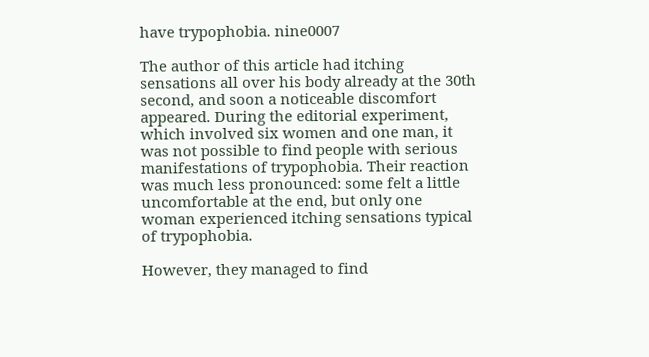have trypophobia. nine0007

The author of this article had itching sensations all over his body already at the 30th second, and soon a noticeable discomfort appeared. During the editorial experiment, which involved six women and one man, it was not possible to find people with serious manifestations of trypophobia. Their reaction was much less pronounced: some felt a little uncomfortable at the end, but only one woman experienced itching sensations typical of trypophobia.

However, they managed to find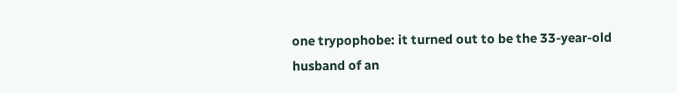one trypophobe: it turned out to be the 33-year-old husband of an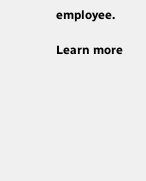employee.

Learn more